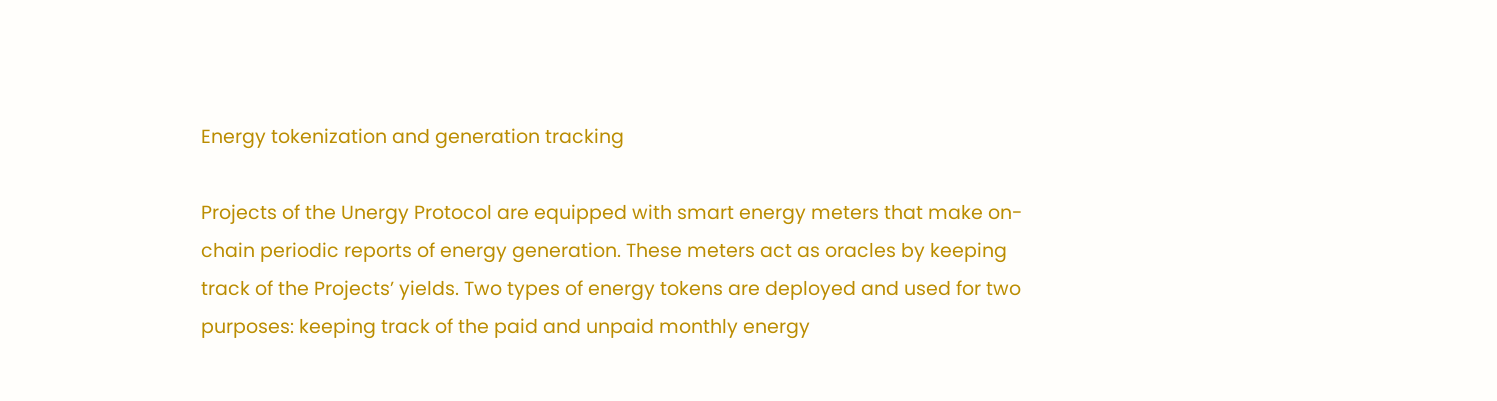Energy tokenization and generation tracking

Projects of the Unergy Protocol are equipped with smart energy meters that make on-chain periodic reports of energy generation. These meters act as oracles by keeping track of the Projects’ yields. Two types of energy tokens are deployed and used for two purposes: keeping track of the paid and unpaid monthly energy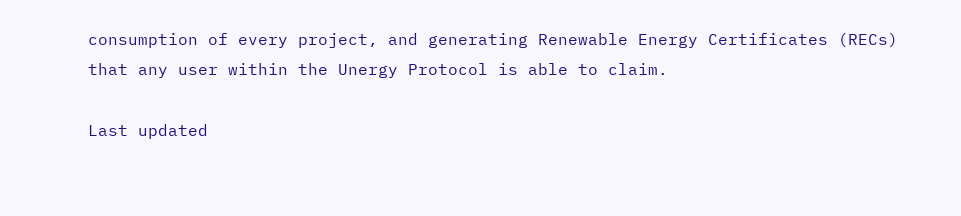consumption of every project, and generating Renewable Energy Certificates (RECs) that any user within the Unergy Protocol is able to claim.

Last updated